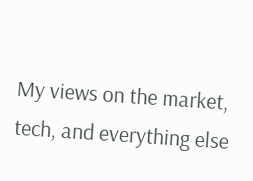My views on the market, tech, and everything else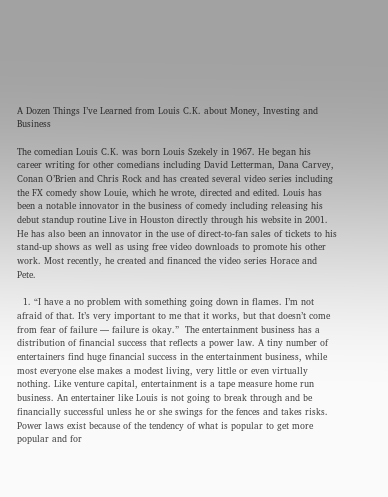A Dozen Things I’ve Learned from Louis C.K. about Money, Investing and Business

The comedian Louis C.K. was born Louis Szekely in 1967. He began his career writing for other comedians including David Letterman, Dana Carvey, Conan O’Brien and Chris Rock and has created several video series including the FX comedy show Louie, which he wrote, directed and edited. Louis has been a notable innovator in the business of comedy including releasing his debut standup routine Live in Houston directly through his website in 2001. He has also been an innovator in the use of direct-to-fan sales of tickets to his stand-up shows as well as using free video downloads to promote his other work. Most recently, he created and financed the video series Horace and Pete.

  1. “I have a no problem with something going down in flames. I’m not afraid of that. It’s very important to me that it works, but that doesn’t come from fear of failure — failure is okay.”  The entertainment business has a distribution of financial success that reflects a power law. A tiny number of entertainers find huge financial success in the entertainment business, while most everyone else makes a modest living, very little or even virtually nothing. Like venture capital, entertainment is a tape measure home run business. An entertainer like Louis is not going to break through and be financially successful unless he or she swings for the fences and takes risks. Power laws exist because of the tendency of what is popular to get more popular and for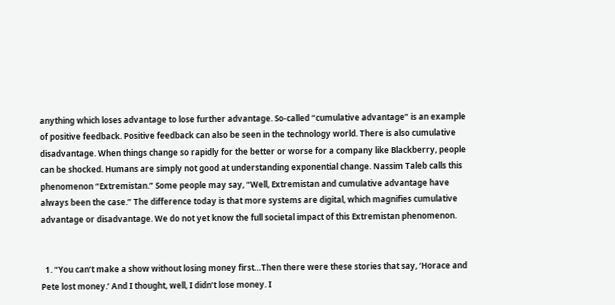anything which loses advantage to lose further advantage. So-called “cumulative advantage” is an example of positive feedback. Positive feedback can also be seen in the technology world. There is also cumulative disadvantage. When things change so rapidly for the better or worse for a company like Blackberry, people can be shocked. Humans are simply not good at understanding exponential change. Nassim Taleb calls this phenomenon “Extremistan.” Some people may say, “Well, Extremistan and cumulative advantage have always been the case.” The difference today is that more systems are digital, which magnifies cumulative advantage or disadvantage. We do not yet know the full societal impact of this Extremistan phenomenon.


  1. “You can’t make a show without losing money first…Then there were these stories that say, ‘Horace and Pete lost money.’ And I thought, well, I didn’t lose money. I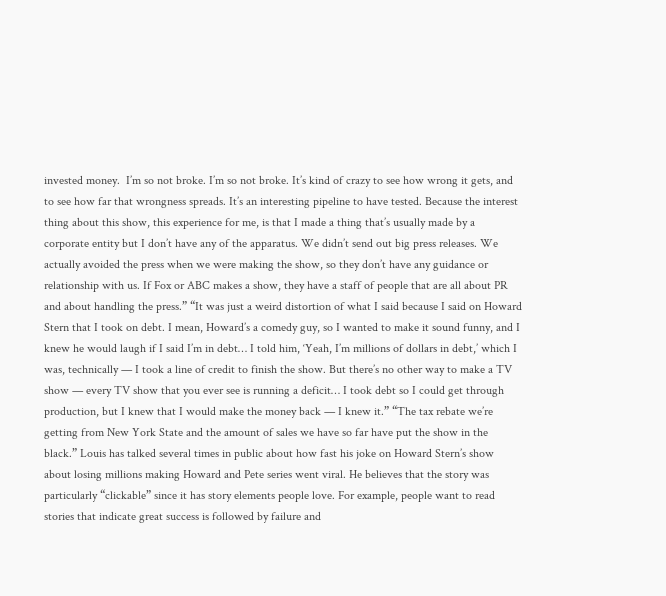invested money.  I’m so not broke. I’m so not broke. It’s kind of crazy to see how wrong it gets, and to see how far that wrongness spreads. It’s an interesting pipeline to have tested. Because the interest thing about this show, this experience for me, is that I made a thing that’s usually made by a corporate entity but I don’t have any of the apparatus. We didn’t send out big press releases. We actually avoided the press when we were making the show, so they don’t have any guidance or relationship with us. If Fox or ABC makes a show, they have a staff of people that are all about PR and about handling the press.” “It was just a weird distortion of what I said because I said on Howard Stern that I took on debt. I mean, Howard’s a comedy guy, so I wanted to make it sound funny, and I knew he would laugh if I said I’m in debt… I told him, ‘Yeah, I’m millions of dollars in debt,’ which I was, technically — I took a line of credit to finish the show. But there’s no other way to make a TV show — every TV show that you ever see is running a deficit… I took debt so I could get through production, but I knew that I would make the money back — I knew it.” “The tax rebate we’re getting from New York State and the amount of sales we have so far have put the show in the black.” Louis has talked several times in public about how fast his joke on Howard Stern’s show about losing millions making Howard and Pete series went viral. He believes that the story was particularly “clickable” since it has story elements people love. For example, people want to read stories that indicate great success is followed by failure and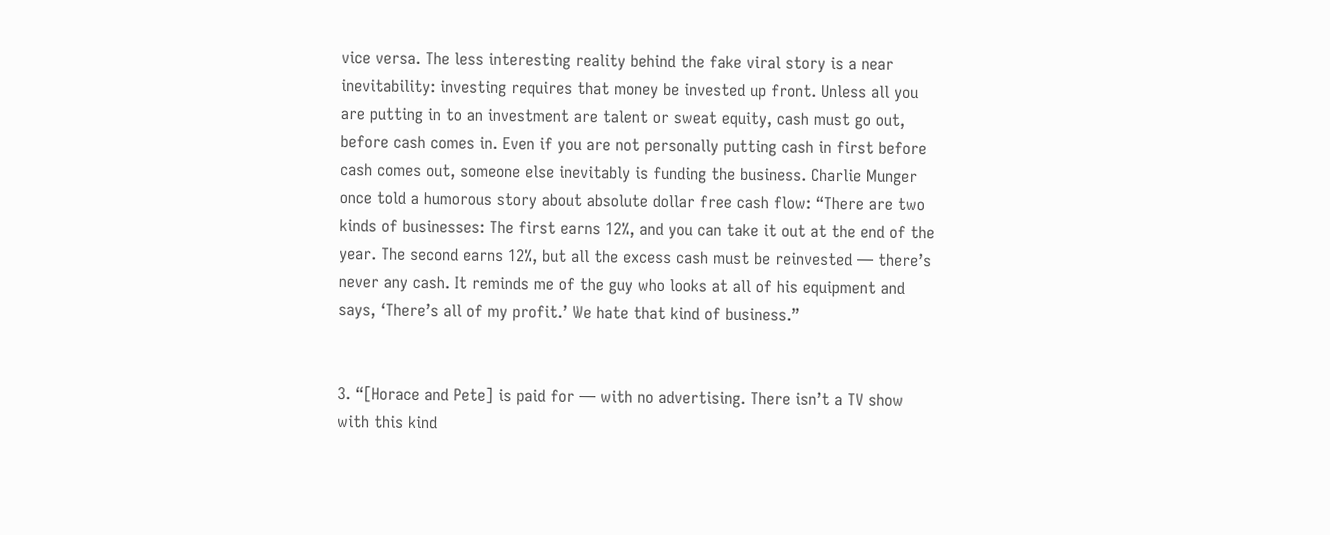vice versa. The less interesting reality behind the fake viral story is a near inevitability: investing requires that money be invested up front. Unless all you are putting in to an investment are talent or sweat equity, cash must go out, before cash comes in. Even if you are not personally putting cash in first before cash comes out, someone else inevitably is funding the business. Charlie Munger once told a humorous story about absolute dollar free cash flow: “There are two kinds of businesses: The first earns 12%, and you can take it out at the end of the year. The second earns 12%, but all the excess cash must be reinvested — there’s never any cash. It reminds me of the guy who looks at all of his equipment and says, ‘There’s all of my profit.’ We hate that kind of business.”


3. “[Horace and Pete] is paid for — with no advertising. There isn’t a TV show with this kind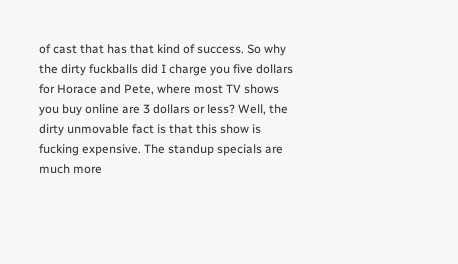of cast that has that kind of success. So why the dirty fuckballs did I charge you five dollars for Horace and Pete, where most TV shows you buy online are 3 dollars or less? Well, the dirty unmovable fact is that this show is fucking expensive. The standup specials are much more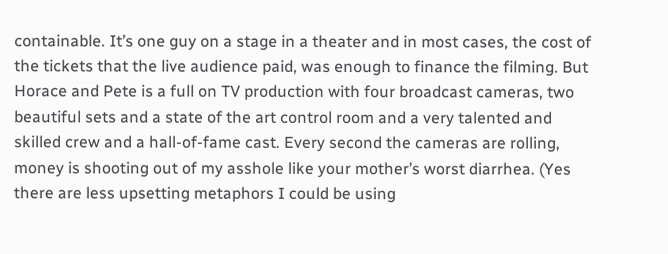containable. It’s one guy on a stage in a theater and in most cases, the cost of the tickets that the live audience paid, was enough to finance the filming. But Horace and Pete is a full on TV production with four broadcast cameras, two beautiful sets and a state of the art control room and a very talented and skilled crew and a hall-of-fame cast. Every second the cameras are rolling, money is shooting out of my asshole like your mother’s worst diarrhea. (Yes there are less upsetting metaphors I could be using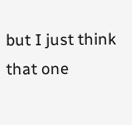but I just think that one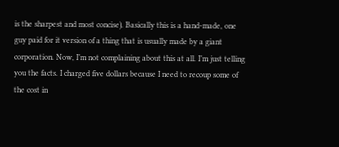is the sharpest and most concise). Basically this is a hand-made, one guy paid for it version of a thing that is usually made by a giant corporation. Now, I’m not complaining about this at all. I’m just telling you the facts. I charged five dollars because I need to recoup some of the cost in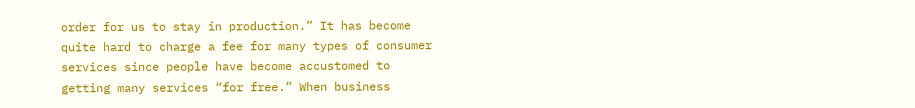order for us to stay in production.” It has become quite hard to charge a fee for many types of consumer services since people have become accustomed to getting many services “for free.” When business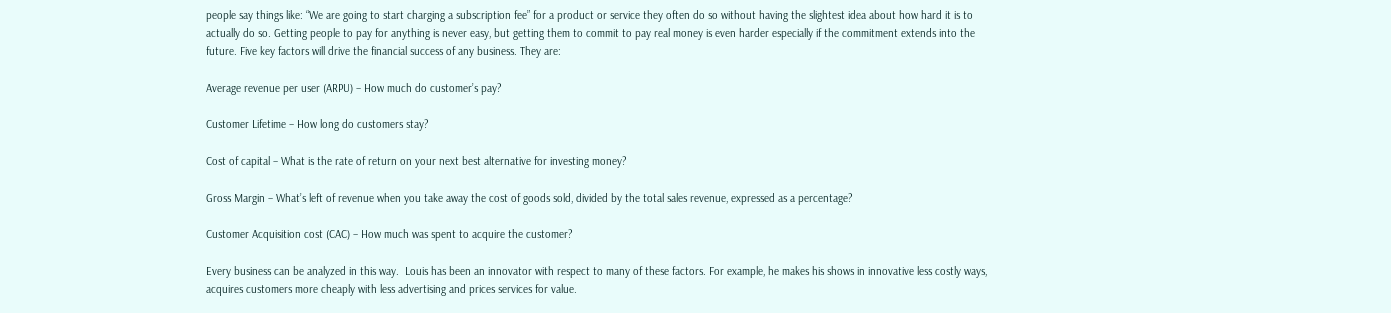people say things like: “We are going to start charging a subscription fee” for a product or service they often do so without having the slightest idea about how hard it is to actually do so. Getting people to pay for anything is never easy, but getting them to commit to pay real money is even harder especially if the commitment extends into the future. Five key factors will drive the financial success of any business. They are:

Average revenue per user (ARPU) – How much do customer’s pay?

Customer Lifetime – How long do customers stay?

Cost of capital – What is the rate of return on your next best alternative for investing money?

Gross Margin – What’s left of revenue when you take away the cost of goods sold, divided by the total sales revenue, expressed as a percentage?

Customer Acquisition cost (CAC) – How much was spent to acquire the customer?

Every business can be analyzed in this way.  Louis has been an innovator with respect to many of these factors. For example, he makes his shows in innovative less costly ways, acquires customers more cheaply with less advertising and prices services for value.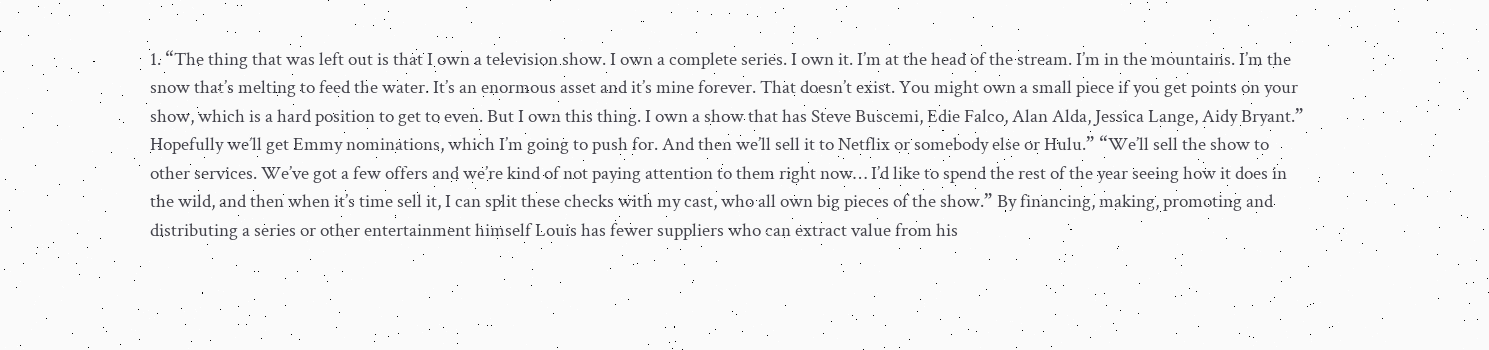1. “The thing that was left out is that I own a television show. I own a complete series. I own it. I’m at the head of the stream. I’m in the mountains. I’m the snow that’s melting to feed the water. It’s an enormous asset and it’s mine forever. That doesn’t exist. You might own a small piece if you get points on your show, which is a hard position to get to even. But I own this thing. I own a show that has Steve Buscemi, Edie Falco, Alan Alda, Jessica Lange, Aidy Bryant.” Hopefully we’ll get Emmy nominations, which I’m going to push for. And then we’ll sell it to Netflix or somebody else or Hulu.” “We’ll sell the show to other services. We’ve got a few offers and we’re kind of not paying attention to them right now… I’d like to spend the rest of the year seeing how it does in the wild, and then when it’s time sell it, I can split these checks with my cast, who all own big pieces of the show.” By financing, making, promoting and distributing a series or other entertainment himself Louis has fewer suppliers who can extract value from his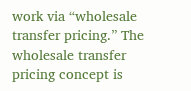work via “wholesale transfer pricing.” The wholesale transfer pricing concept is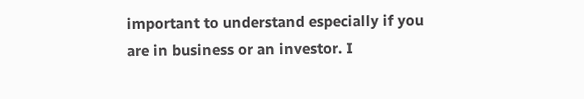important to understand especially if you are in business or an investor. I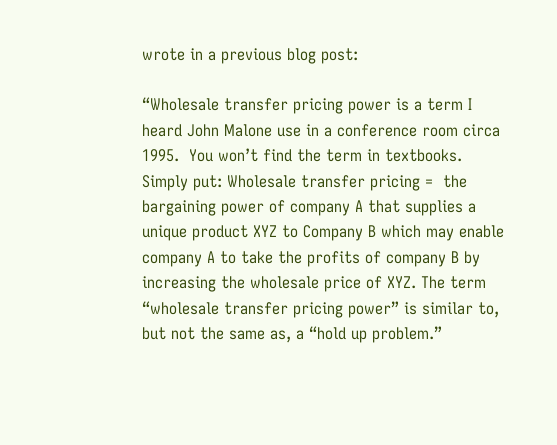wrote in a previous blog post:

“Wholesale transfer pricing power is a term I heard John Malone use in a conference room circa 1995.  You won’t find the term in textbooks.  Simply put: Wholesale transfer pricing =  the bargaining power of company A that supplies a unique product XYZ to Company B which may enable company A to take the profits of company B by increasing the wholesale price of XYZ. The term “wholesale transfer pricing power” is similar to, but not the same as, a “hold up problem.”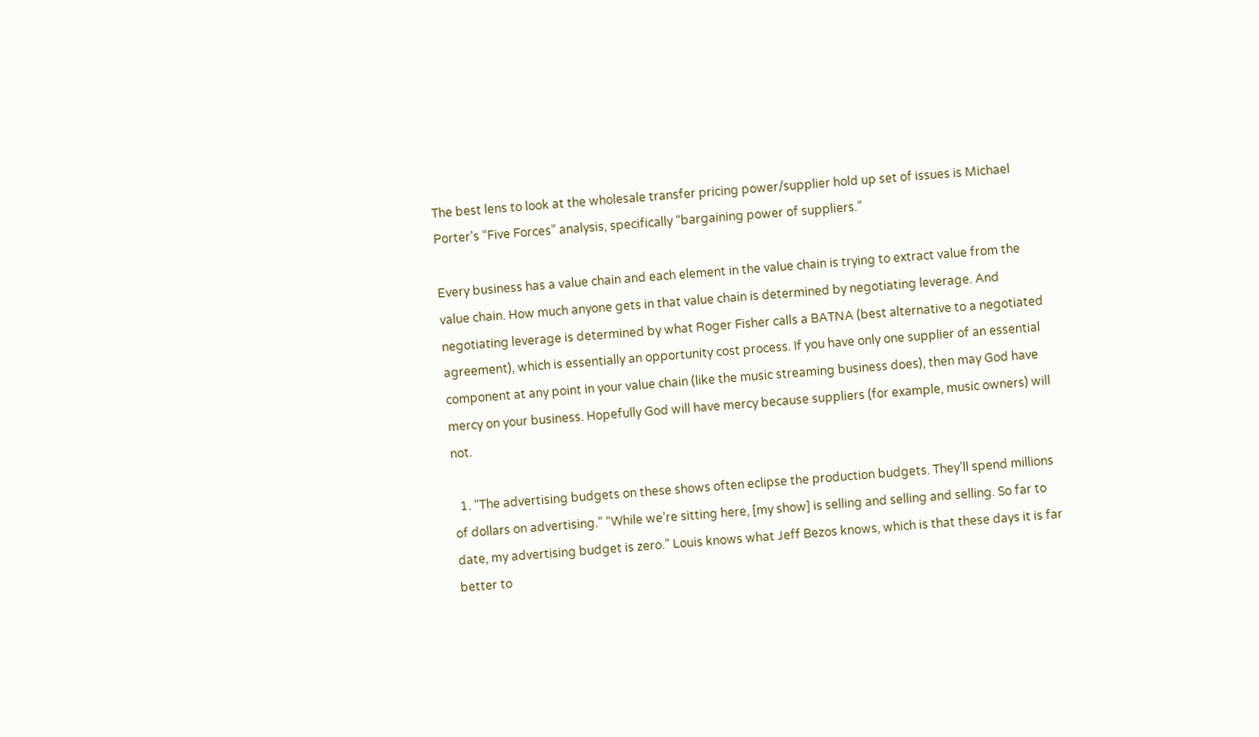The best lens to look at the wholesale transfer pricing power/supplier hold up set of issues is Michael Porter’s “Five Forces” analysis, specifically “bargaining power of suppliers.”

Every business has a value chain and each element in the value chain is trying to extract value from the value chain. How much anyone gets in that value chain is determined by negotiating leverage. And negotiating leverage is determined by what Roger Fisher calls a BATNA (best alternative to a negotiated agreement), which is essentially an opportunity cost process. If you have only one supplier of an essential component at any point in your value chain (like the music streaming business does), then may God have mercy on your business. Hopefully God will have mercy because suppliers (for example, music owners) will not.

  1. “The advertising budgets on these shows often eclipse the production budgets. They’ll spend millions of dollars on advertising.” “While we’re sitting here, [my show] is selling and selling and selling. So far to date, my advertising budget is zero.” Louis knows what Jeff Bezos knows, which is that these days it is far better to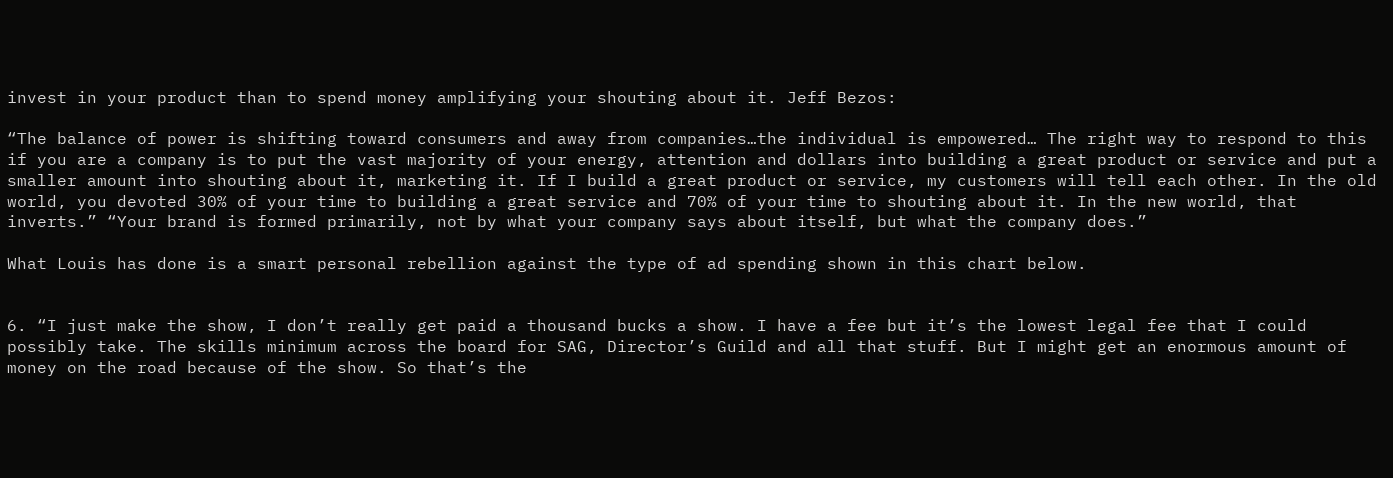invest in your product than to spend money amplifying your shouting about it. Jeff Bezos:

“The balance of power is shifting toward consumers and away from companies…the individual is empowered… The right way to respond to this if you are a company is to put the vast majority of your energy, attention and dollars into building a great product or service and put a smaller amount into shouting about it, marketing it. If I build a great product or service, my customers will tell each other. In the old world, you devoted 30% of your time to building a great service and 70% of your time to shouting about it. In the new world, that inverts.” “Your brand is formed primarily, not by what your company says about itself, but what the company does.”

What Louis has done is a smart personal rebellion against the type of ad spending shown in this chart below.


6. “I just make the show, I don’t really get paid a thousand bucks a show. I have a fee but it’s the lowest legal fee that I could possibly take. The skills minimum across the board for SAG, Director’s Guild and all that stuff. But I might get an enormous amount of money on the road because of the show. So that’s the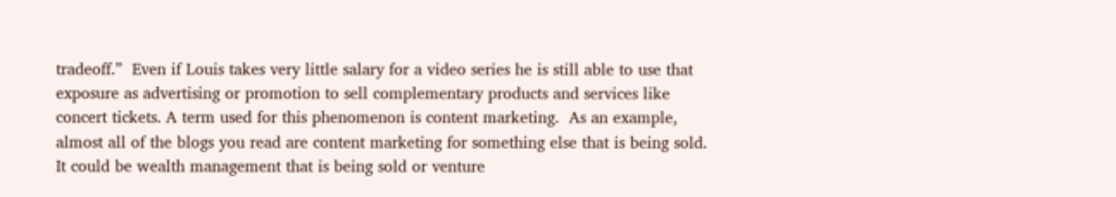tradeoff.”  Even if Louis takes very little salary for a video series he is still able to use that exposure as advertising or promotion to sell complementary products and services like concert tickets. A term used for this phenomenon is content marketing.  As an example, almost all of the blogs you read are content marketing for something else that is being sold. It could be wealth management that is being sold or venture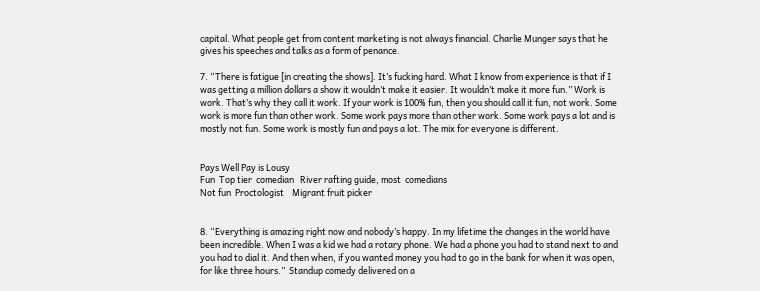capital. What people get from content marketing is not always financial. Charlie Munger says that he gives his speeches and talks as a form of penance.

7. “There is fatigue [in creating the shows]. It’s fucking hard. What I know from experience is that if I was getting a million dollars a show it wouldn’t make it easier. It wouldn’t make it more fun.” Work is work. That’s why they call it work. If your work is 100% fun, then you should call it fun, not work. Some work is more fun than other work. Some work pays more than other work. Some work pays a lot and is mostly not fun. Some work is mostly fun and pays a lot. The mix for everyone is different.


Pays Well Pay is Lousy
Fun  Top tier  comedian   River rafting guide, most  comedians
Not fun  Proctologist    Migrant fruit picker


8. “Everything is amazing right now and nobody’s happy. In my lifetime the changes in the world have been incredible. When I was a kid we had a rotary phone. We had a phone you had to stand next to and you had to dial it. And then when, if you wanted money you had to go in the bank for when it was open, for like three hours.”  Standup comedy delivered on a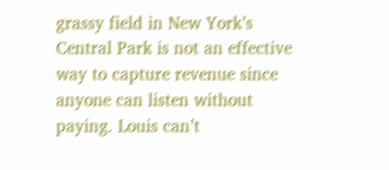grassy field in New York’s Central Park is not an effective way to capture revenue since anyone can listen without paying. Louis can’t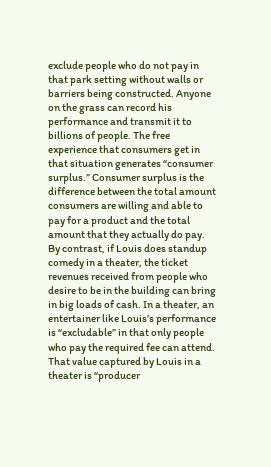exclude people who do not pay in that park setting without walls or barriers being constructed. Anyone on the grass can record his performance and transmit it to billions of people. The free experience that consumers get in that situation generates “consumer surplus.” Consumer surplus is the difference between the total amount consumers are willing and able to pay for a product and the total amount that they actually do pay. By contrast, if Louis does standup comedy in a theater, the ticket revenues received from people who desire to be in the building can bring in big loads of cash. In a theater, an entertainer like Louis’s performance is “excludable” in that only people who pay the required fee can attend. That value captured by Louis in a theater is “producer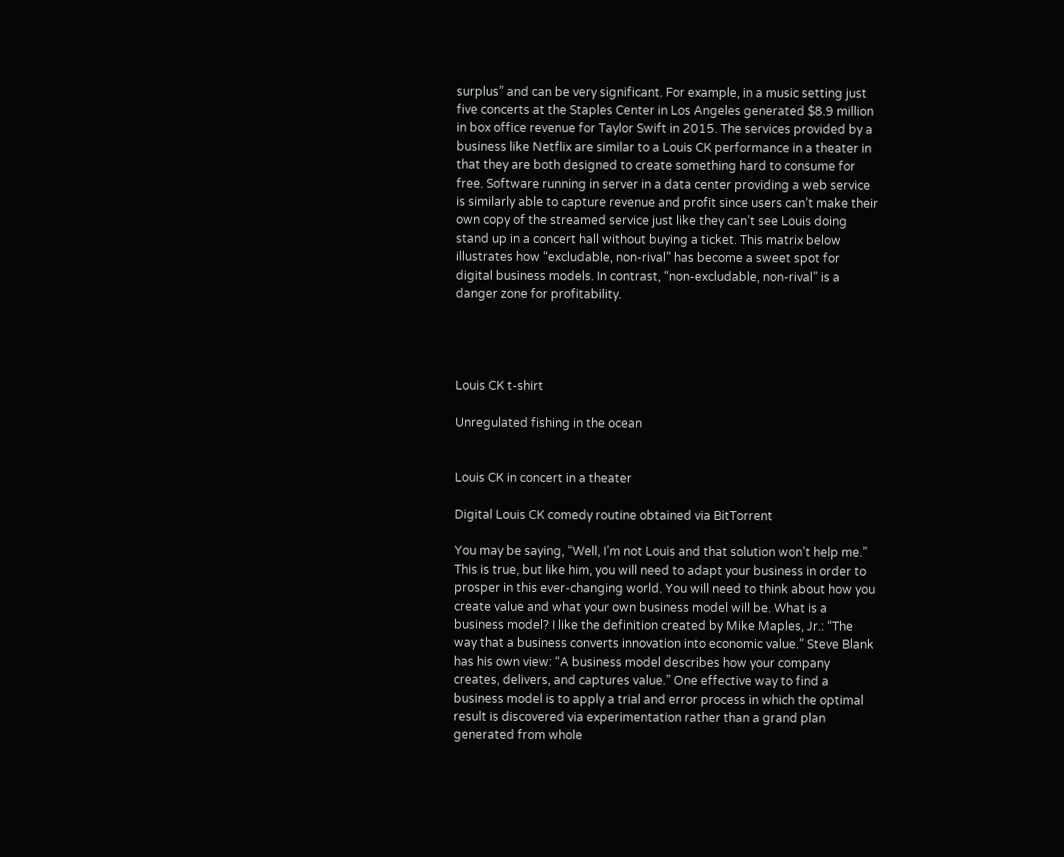surplus” and can be very significant. For example, in a music setting just five concerts at the Staples Center in Los Angeles generated $8.9 million in box office revenue for Taylor Swift in 2015. The services provided by a business like Netflix are similar to a Louis CK performance in a theater in that they are both designed to create something hard to consume for free. Software running in server in a data center providing a web service is similarly able to capture revenue and profit since users can’t make their own copy of the streamed service just like they can’t see Louis doing stand up in a concert hall without buying a ticket. This matrix below illustrates how “excludable, non-rival” has become a sweet spot for digital business models. In contrast, “non-excludable, non-rival” is a danger zone for profitability.




Louis CK t-shirt

Unregulated fishing in the ocean


Louis CK in concert in a theater

Digital Louis CK comedy routine obtained via BitTorrent

You may be saying, “Well, I’m not Louis and that solution won’t help me.” This is true, but like him, you will need to adapt your business in order to prosper in this ever-changing world. You will need to think about how you create value and what your own business model will be. What is a business model? I like the definition created by Mike Maples, Jr.: “The way that a business converts innovation into economic value.” Steve Blank has his own view: “A business model describes how your company creates, delivers, and captures value.” One effective way to find a business model is to apply a trial and error process in which the optimal result is discovered via experimentation rather than a grand plan generated from whole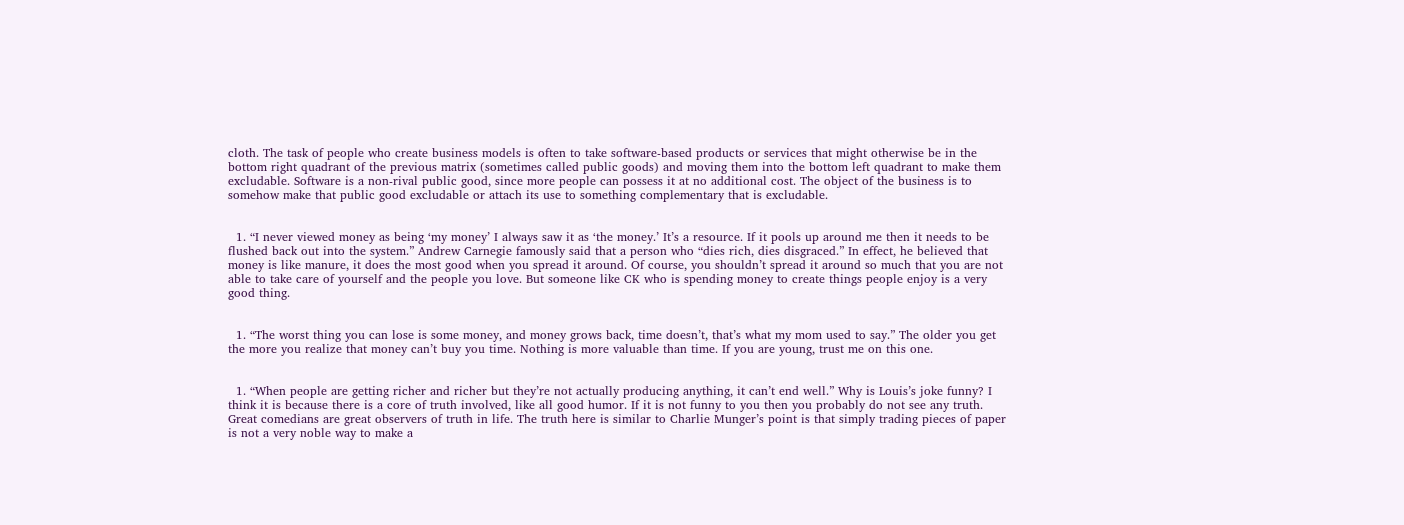cloth. The task of people who create business models is often to take software-based products or services that might otherwise be in the bottom right quadrant of the previous matrix (sometimes called public goods) and moving them into the bottom left quadrant to make them excludable. Software is a non-rival public good, since more people can possess it at no additional cost. The object of the business is to somehow make that public good excludable or attach its use to something complementary that is excludable.


  1. “I never viewed money as being ‘my money’ I always saw it as ‘the money.’ It’s a resource. If it pools up around me then it needs to be flushed back out into the system.” Andrew Carnegie famously said that a person who “dies rich, dies disgraced.” In effect, he believed that money is like manure, it does the most good when you spread it around. Of course, you shouldn’t spread it around so much that you are not able to take care of yourself and the people you love. But someone like CK who is spending money to create things people enjoy is a very good thing.


  1. “The worst thing you can lose is some money, and money grows back, time doesn’t, that’s what my mom used to say.” The older you get the more you realize that money can’t buy you time. Nothing is more valuable than time. If you are young, trust me on this one.


  1. “When people are getting richer and richer but they’re not actually producing anything, it can’t end well.” Why is Louis’s joke funny? I think it is because there is a core of truth involved, like all good humor. If it is not funny to you then you probably do not see any truth. Great comedians are great observers of truth in life. The truth here is similar to Charlie Munger’s point is that simply trading pieces of paper is not a very noble way to make a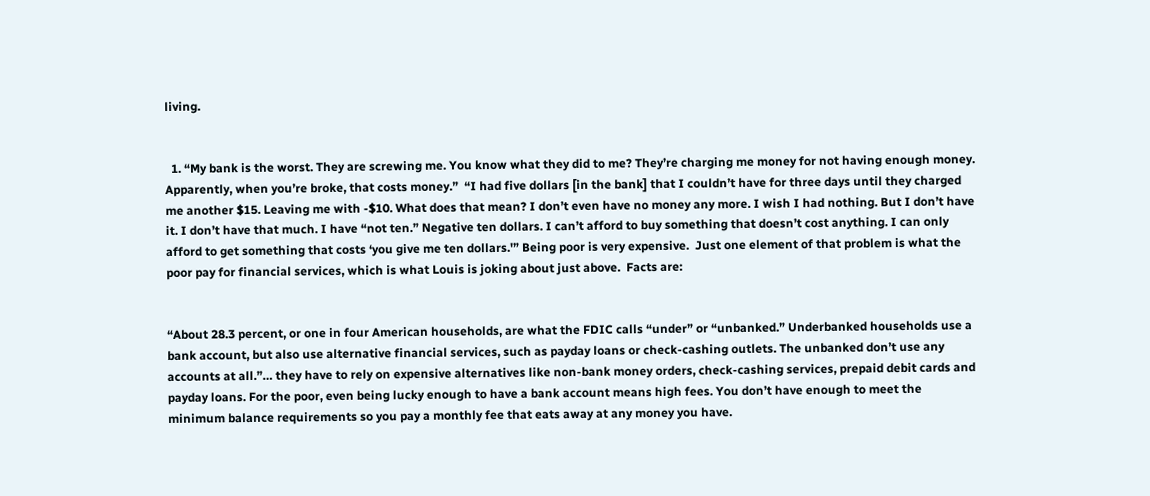living.


  1. “My bank is the worst. They are screwing me. You know what they did to me? They’re charging me money for not having enough money. Apparently, when you’re broke, that costs money.”  “I had five dollars [in the bank] that I couldn’t have for three days until they charged me another $15. Leaving me with -$10. What does that mean? I don’t even have no money any more. I wish I had nothing. But I don’t have it. I don’t have that much. I have “not ten.” Negative ten dollars. I can’t afford to buy something that doesn’t cost anything. I can only afford to get something that costs ‘you give me ten dollars.'” Being poor is very expensive.  Just one element of that problem is what the poor pay for financial services, which is what Louis is joking about just above.  Facts are:


“About 28.3 percent, or one in four American households, are what the FDIC calls “under” or “unbanked.” Underbanked households use a bank account, but also use alternative financial services, such as payday loans or check-cashing outlets. The unbanked don’t use any accounts at all.”… they have to rely on expensive alternatives like non-bank money orders, check-cashing services, prepaid debit cards and payday loans. For the poor, even being lucky enough to have a bank account means high fees. You don’t have enough to meet the minimum balance requirements so you pay a monthly fee that eats away at any money you have.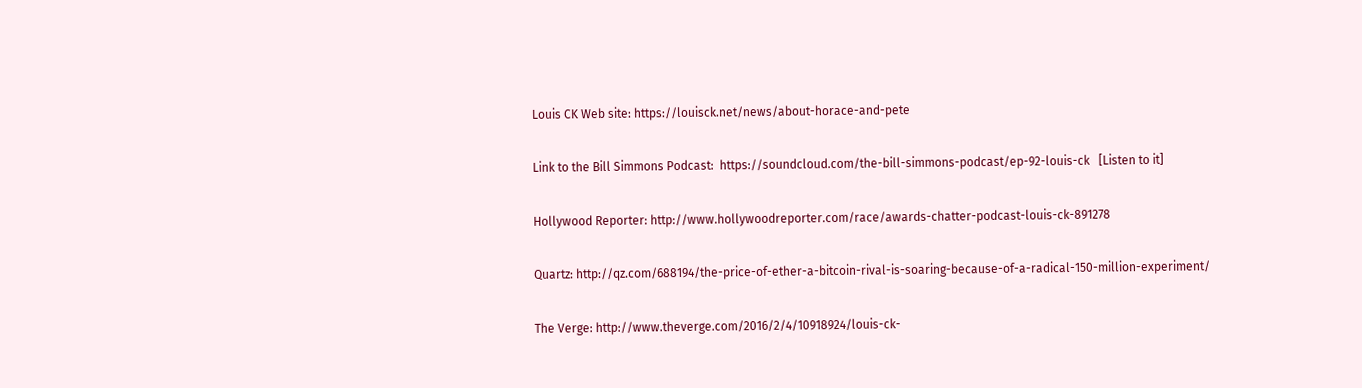Louis CK Web site: https://louisck.net/news/about-horace-and-pete

Link to the Bill Simmons Podcast:  https://soundcloud.com/the-bill-simmons-podcast/ep-92-louis-ck   [Listen to it]

Hollywood Reporter: http://www.hollywoodreporter.com/race/awards-chatter-podcast-louis-ck-891278

Quartz: http://qz.com/688194/the-price-of-ether-a-bitcoin-rival-is-soaring-because-of-a-radical-150-million-experiment/

The Verge: http://www.theverge.com/2016/2/4/10918924/louis-ck-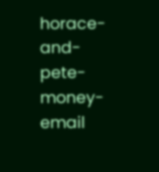horace-and-pete-money-email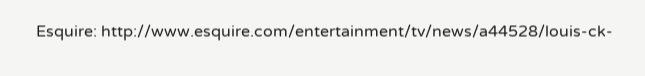Esquire: http://www.esquire.com/entertainment/tv/news/a44528/louis-ck-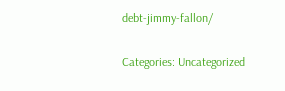debt-jimmy-fallon/

Categories: Uncategorized